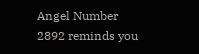Angel Number 2892 reminds you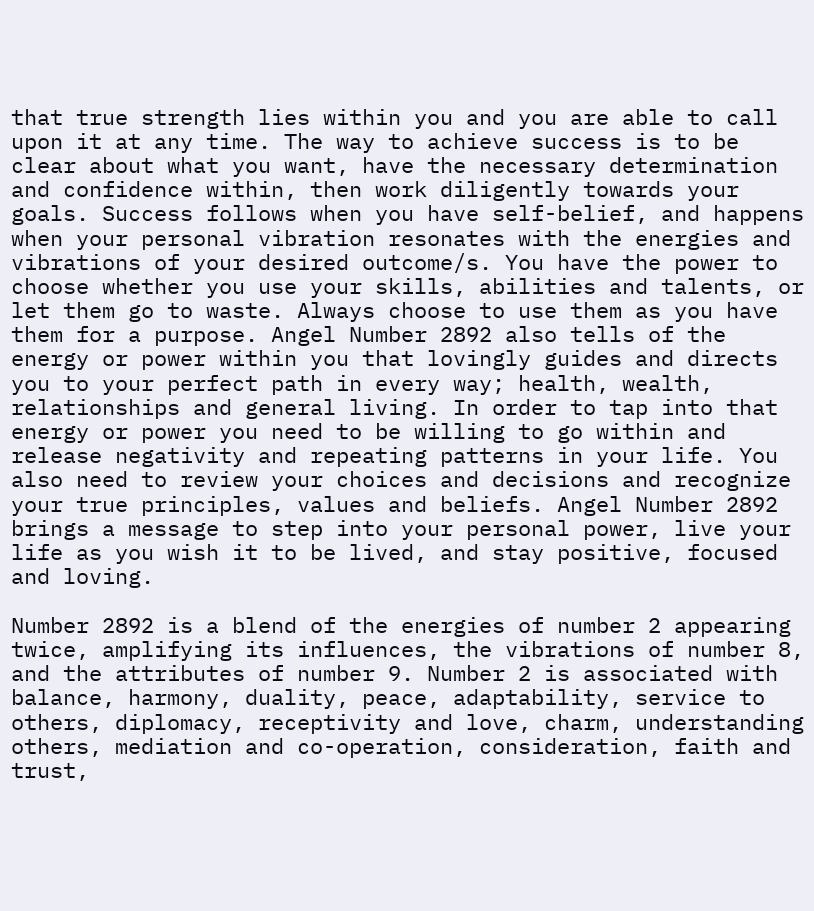that true strength lies within you and you are able to call upon it at any time. The way to achieve success is to be clear about what you want, have the necessary determination and confidence within, then work diligently towards your goals. Success follows when you have self-belief, and happens when your personal vibration resonates with the energies and vibrations of your desired outcome/s. You have the power to choose whether you use your skills, abilities and talents, or let them go to waste. Always choose to use them as you have them for a purpose. Angel Number 2892 also tells of the energy or power within you that lovingly guides and directs you to your perfect path in every way; health, wealth, relationships and general living. In order to tap into that energy or power you need to be willing to go within and release negativity and repeating patterns in your life. You also need to review your choices and decisions and recognize your true principles, values and beliefs. Angel Number 2892 brings a message to step into your personal power, live your life as you wish it to be lived, and stay positive, focused and loving.

Number 2892 is a blend of the energies of number 2 appearing twice, amplifying its influences, the vibrations of number 8, and the attributes of number 9. Number 2 is associated with balance, harmony, duality, peace, adaptability, service to others, diplomacy, receptivity and love, charm, understanding others, mediation and co-operation, consideration, faith and trust,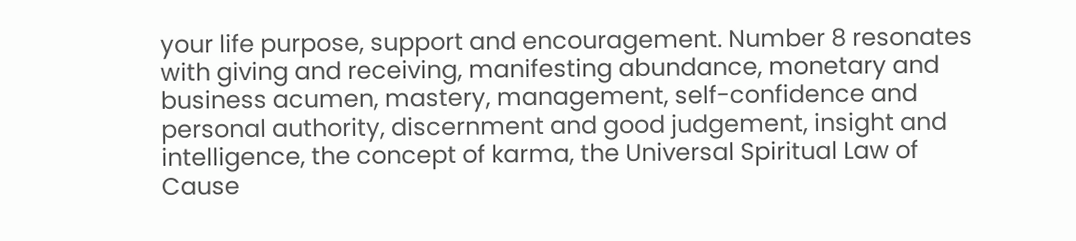your life purpose, support and encouragement. Number 8 resonates with giving and receiving, manifesting abundance, monetary and business acumen, mastery, management, self-confidence and personal authority, discernment and good judgement, insight and intelligence, the concept of karma, the Universal Spiritual Law of Cause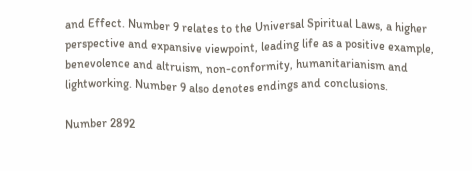and Effect. Number 9 relates to the Universal Spiritual Laws, a higher perspective and expansive viewpoint, leading life as a positive example, benevolence and altruism, non-conformity, humanitarianism and lightworking. Number 9 also denotes endings and conclusions.

Number 2892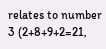relates to number 3 (2+8+9+2=21,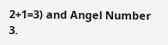2+1=3) and Angel Number 3.